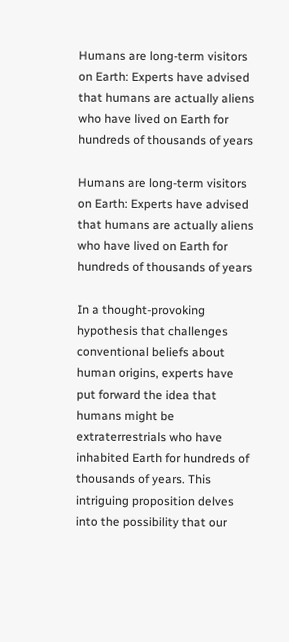Humans are long-term visitors on Earth: Experts have advised that humans are actually aliens who have lived on Earth for hundreds of thousands of years

Humans are long-term visitors on Earth: Experts have advised that humans are actually aliens who have lived on Earth for hundreds of thousands of years

In a thought-provoking hypothesis that challenges conventional beliefs about human origins, experts have put forward the idea that humans might be extraterrestrials who have inhabited Earth for hundreds of thousands of years. This intriguing proposition delves into the possibility that our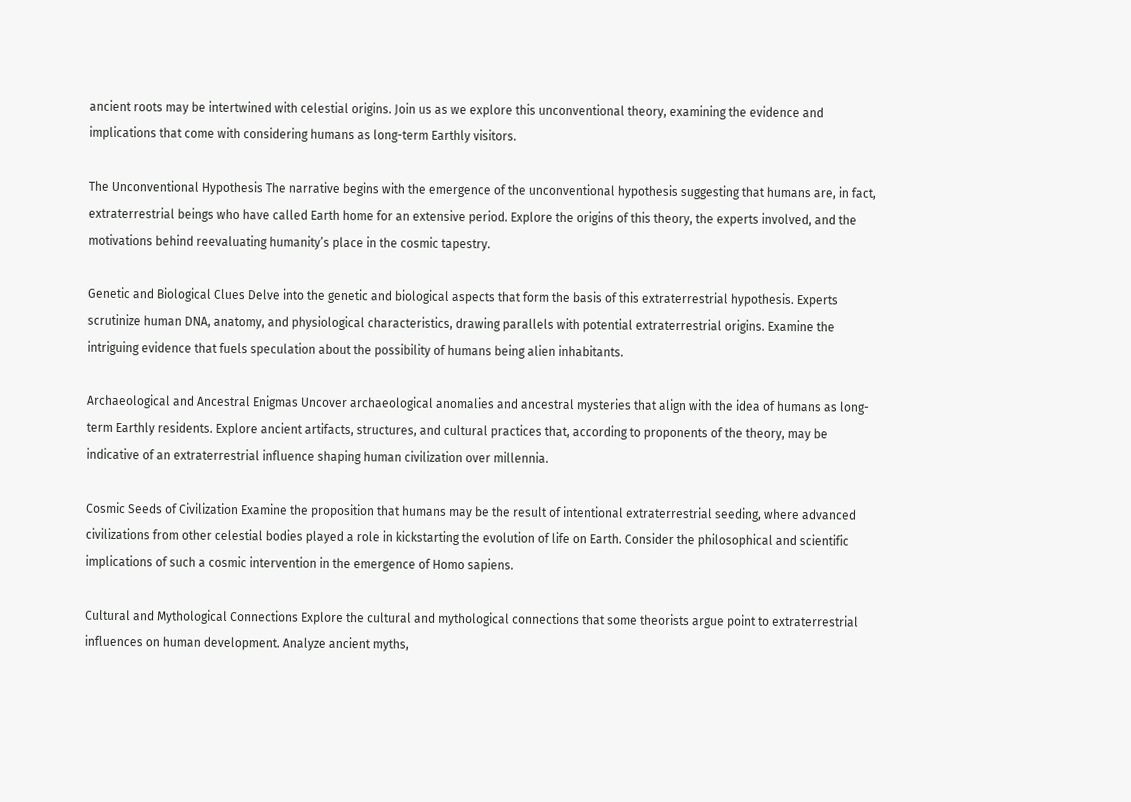ancient roots may be intertwined with celestial origins. Join us as we explore this unconventional theory, examining the evidence and implications that come with considering humans as long-term Earthly visitors.

The Unconventional Hypothesis The narrative begins with the emergence of the unconventional hypothesis suggesting that humans are, in fact, extraterrestrial beings who have called Earth home for an extensive period. Explore the origins of this theory, the experts involved, and the motivations behind reevaluating humanity’s place in the cosmic tapestry.

Genetic and Biological Clues Delve into the genetic and biological aspects that form the basis of this extraterrestrial hypothesis. Experts scrutinize human DNA, anatomy, and physiological characteristics, drawing parallels with potential extraterrestrial origins. Examine the intriguing evidence that fuels speculation about the possibility of humans being alien inhabitants.

Archaeological and Ancestral Enigmas Uncover archaeological anomalies and ancestral mysteries that align with the idea of humans as long-term Earthly residents. Explore ancient artifacts, structures, and cultural practices that, according to proponents of the theory, may be indicative of an extraterrestrial influence shaping human civilization over millennia.

Cosmic Seeds of Civilization Examine the proposition that humans may be the result of intentional extraterrestrial seeding, where advanced civilizations from other celestial bodies played a role in kickstarting the evolution of life on Earth. Consider the philosophical and scientific implications of such a cosmic intervention in the emergence of Homo sapiens.

Cultural and Mythological Connections Explore the cultural and mythological connections that some theorists argue point to extraterrestrial influences on human development. Analyze ancient myths,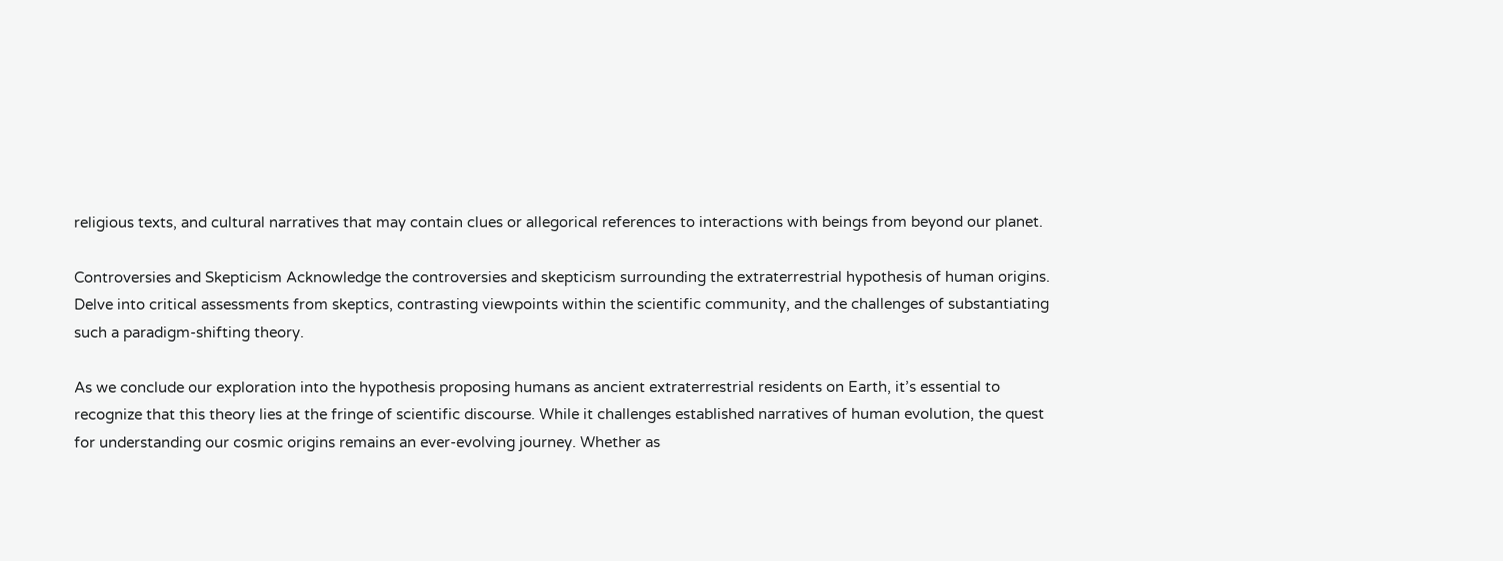religious texts, and cultural narratives that may contain clues or allegorical references to interactions with beings from beyond our planet.

Controversies and Skepticism Acknowledge the controversies and skepticism surrounding the extraterrestrial hypothesis of human origins. Delve into critical assessments from skeptics, contrasting viewpoints within the scientific community, and the challenges of substantiating such a paradigm-shifting theory.

As we conclude our exploration into the hypothesis proposing humans as ancient extraterrestrial residents on Earth, it’s essential to recognize that this theory lies at the fringe of scientific discourse. While it challenges established narratives of human evolution, the quest for understanding our cosmic origins remains an ever-evolving journey. Whether as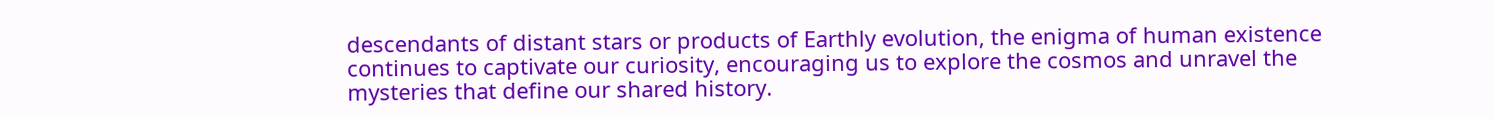descendants of distant stars or products of Earthly evolution, the enigma of human existence continues to captivate our curiosity, encouraging us to explore the cosmos and unravel the mysteries that define our shared history.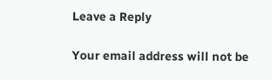Leave a Reply

Your email address will not be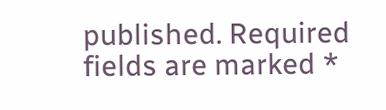published. Required fields are marked *